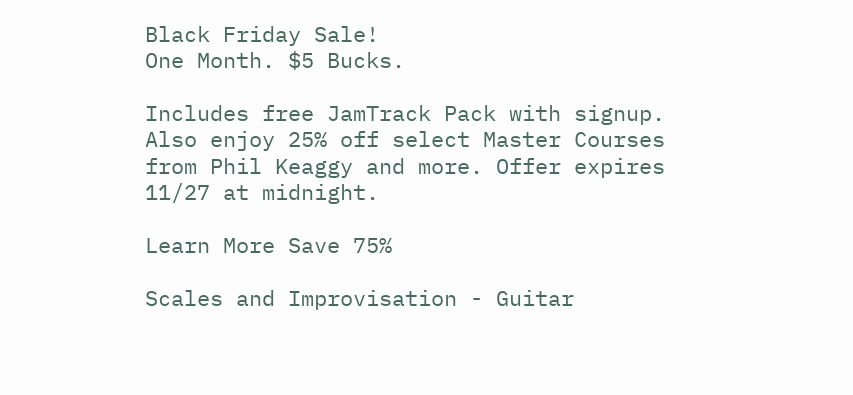Black Friday Sale!
One Month. $5 Bucks.

Includes free JamTrack Pack with signup. Also enjoy 25% off select Master Courses from Phil Keaggy and more. Offer expires 11/27 at midnight.

Learn More Save 75%

Scales and Improvisation - Guitar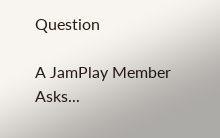Question

A JamPlay Member Asks...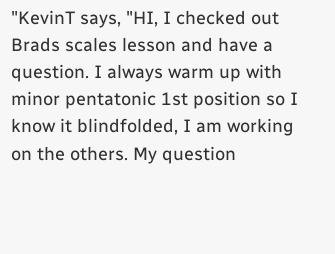"KevinT says, "HI, I checked out Brads scales lesson and have a question. I always warm up with minor pentatonic 1st position so I know it blindfolded, I am working on the others. My question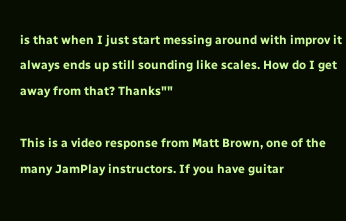is that when I just start messing around with improv it always ends up still sounding like scales. How do I get away from that? Thanks""

This is a video response from Matt Brown, one of the many JamPlay instructors. If you have guitar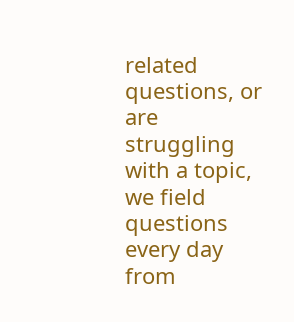related questions, or are struggling with a topic, we field questions every day from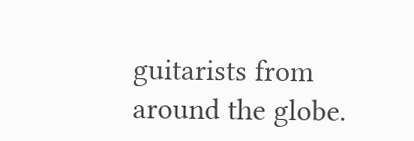guitarists from around the globe.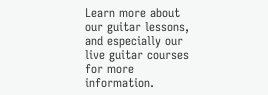Learn more about our guitar lessons, and especially our live guitar courses for more information.